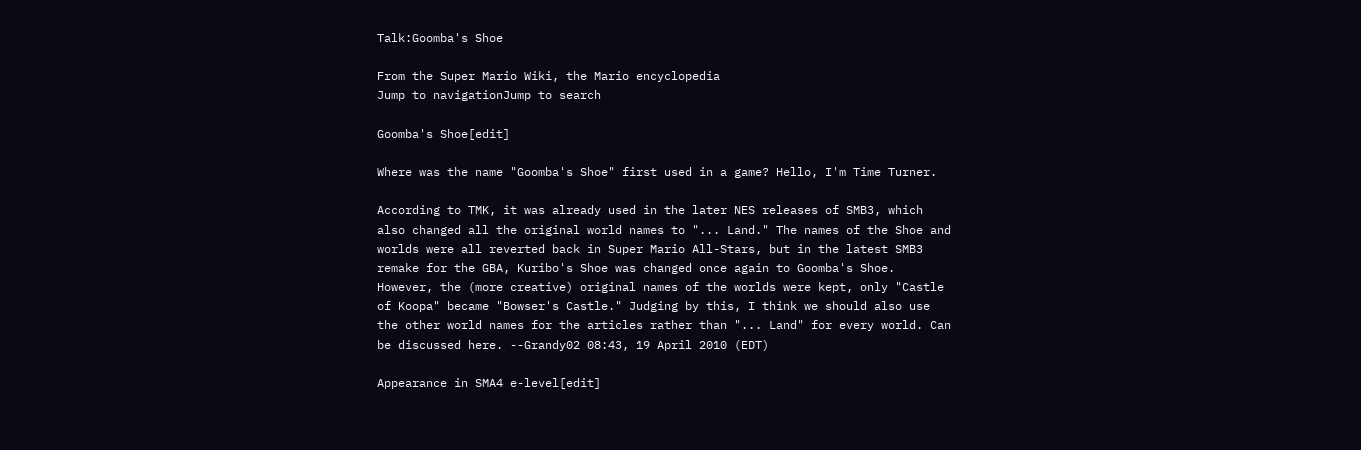Talk:Goomba's Shoe

From the Super Mario Wiki, the Mario encyclopedia
Jump to navigationJump to search

Goomba's Shoe[edit]

Where was the name "Goomba's Shoe" first used in a game? Hello, I'm Time Turner.

According to TMK, it was already used in the later NES releases of SMB3, which also changed all the original world names to "... Land." The names of the Shoe and worlds were all reverted back in Super Mario All-Stars, but in the latest SMB3 remake for the GBA, Kuribo's Shoe was changed once again to Goomba's Shoe. However, the (more creative) original names of the worlds were kept, only "Castle of Koopa" became "Bowser's Castle." Judging by this, I think we should also use the other world names for the articles rather than "... Land" for every world. Can be discussed here. --Grandy02 08:43, 19 April 2010 (EDT)

Appearance in SMA4 e-level[edit]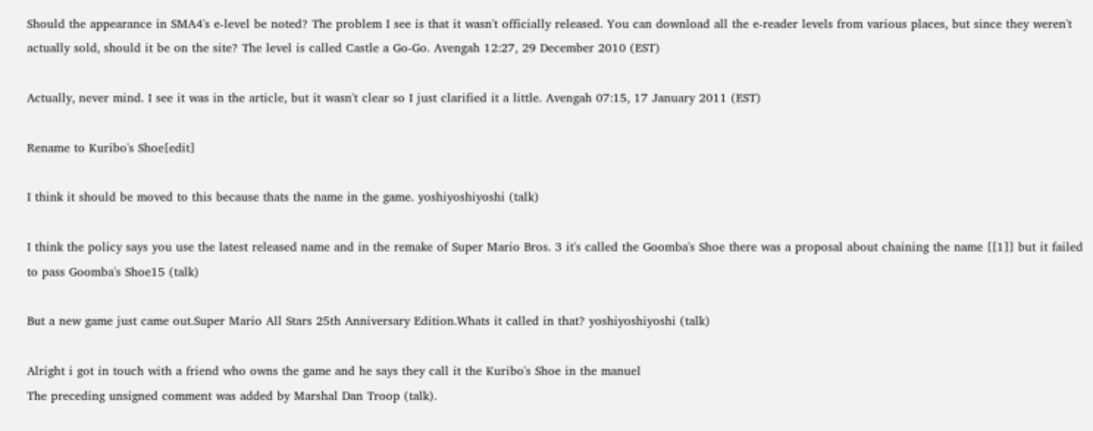Should the appearance in SMA4's e-level be noted? The problem I see is that it wasn't officially released. You can download all the e-reader levels from various places, but since they weren't actually sold, should it be on the site? The level is called Castle a Go-Go. Avengah 12:27, 29 December 2010 (EST)

Actually, never mind. I see it was in the article, but it wasn't clear so I just clarified it a little. Avengah 07:15, 17 January 2011 (EST)

Rename to Kuribo's Shoe[edit]

I think it should be moved to this because thats the name in the game. yoshiyoshiyoshi (talk)

I think the policy says you use the latest released name and in the remake of Super Mario Bros. 3 it's called the Goomba's Shoe there was a proposal about chaining the name [[1]] but it failed to pass Goomba's Shoe15 (talk)

But a new game just came out.Super Mario All Stars 25th Anniversary Edition.Whats it called in that? yoshiyoshiyoshi (talk)

Alright i got in touch with a friend who owns the game and he says they call it the Kuribo's Shoe in the manuel
The preceding unsigned comment was added by Marshal Dan Troop (talk).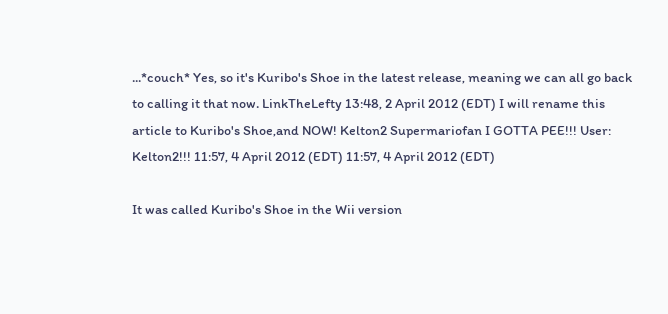...*couch* Yes, so it's Kuribo's Shoe in the latest release, meaning we can all go back to calling it that now. LinkTheLefty 13:48, 2 April 2012 (EDT) I will rename this article to Kuribo's Shoe,and NOW! Kelton2 Supermariofan I GOTTA PEE!!! User: Kelton2!!! 11:57, 4 April 2012 (EDT) 11:57, 4 April 2012 (EDT)

It was called Kuribo's Shoe in the Wii version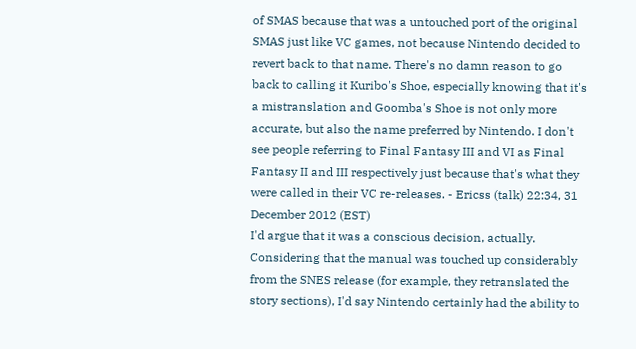of SMAS because that was a untouched port of the original SMAS just like VC games, not because Nintendo decided to revert back to that name. There's no damn reason to go back to calling it Kuribo's Shoe, especially knowing that it's a mistranslation and Goomba's Shoe is not only more accurate, but also the name preferred by Nintendo. I don't see people referring to Final Fantasy III and VI as Final Fantasy II and III respectively just because that's what they were called in their VC re-releases. - Ericss (talk) 22:34, 31 December 2012 (EST)
I'd argue that it was a conscious decision, actually. Considering that the manual was touched up considerably from the SNES release (for example, they retranslated the story sections), I'd say Nintendo certainly had the ability to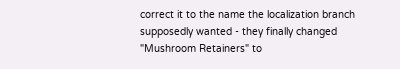correct it to the name the localization branch supposedly wanted - they finally changed "Mushroom Retainers" to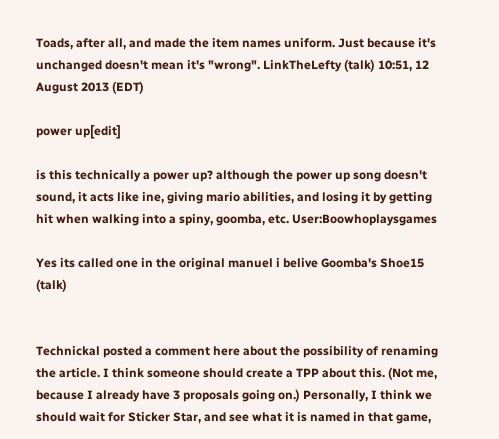Toads, after all, and made the item names uniform. Just because it's unchanged doesn't mean it's "wrong". LinkTheLefty (talk) 10:51, 12 August 2013 (EDT)

power up[edit]

is this technically a power up? although the power up song doesn't sound, it acts like ine, giving mario abilities, and losing it by getting hit when walking into a spiny, goomba, etc. User:Boowhoplaysgames

Yes its called one in the original manuel i belive Goomba's Shoe15 (talk)


Technickal posted a comment here about the possibility of renaming the article. I think someone should create a TPP about this. (Not me, because I already have 3 proposals going on.) Personally, I think we should wait for Sticker Star, and see what it is named in that game,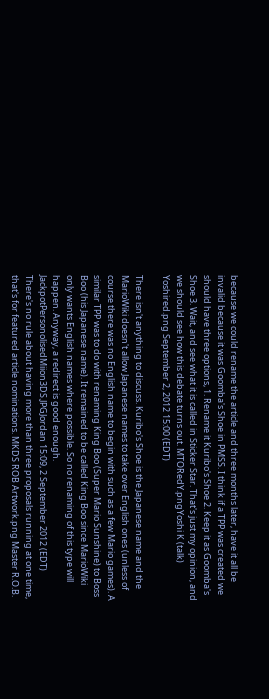because we could rename the article and three months later, have it all be invalid because it was Goomba's Shoe in PMSS. I think if a TPP was created we should have three options, 1. Rename it Kuribo's Shoe 2. Keep it as Goomba's Shoe 3. Wait, and see what it is called in Sticker Star. That's just my opinion, and we should see how this debate turns out. MTORedY.pngYoshi K (talk) Yoshired.png September 2, 2012 15:00 (EDT)

There isn't anything to discuss. Kuribo's Shoe is the Japanese name and the MarioWiki doesn't allow Japanese names to take over English ones (unless of course there was no English name to begin with such as a few Mario games). A similar TPP was to do with renaming King Boo (Super Mario Sunshine) to Boss Boo (his Japanese name). It remained to be called King Boo since MarioWiki only wants English names where possible. So no renaming of this type will happen. Anyway, a redirect is good enough. JackpotPersonolisedMiion3DS.JPGJordan 15:09, 2 September 2012 (EDT)
There's no rule about having more than three proposals running at one time, that's for featured article nominations. MKDS ROB Artwork.png Master R.O.B.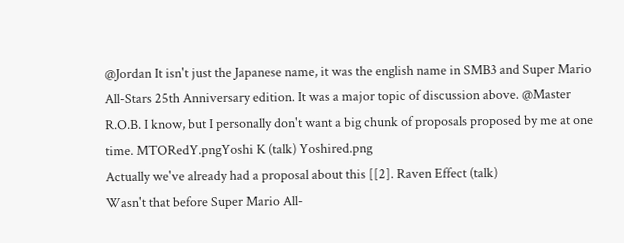@Jordan It isn't just the Japanese name, it was the english name in SMB3 and Super Mario All-Stars 25th Anniversary edition. It was a major topic of discussion above. @Master R.O.B. I know, but I personally don't want a big chunk of proposals proposed by me at one time. MTORedY.pngYoshi K (talk) Yoshired.png
Actually we've already had a proposal about this [[2]. Raven Effect (talk)
Wasn't that before Super Mario All-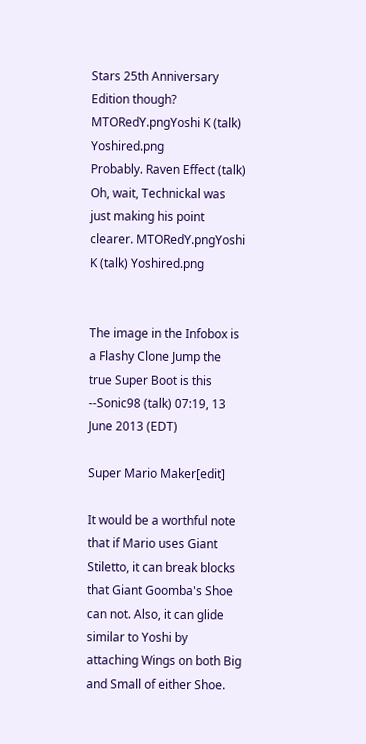Stars 25th Anniversary Edition though? MTORedY.pngYoshi K (talk) Yoshired.png
Probably. Raven Effect (talk)
Oh, wait, Technickal was just making his point clearer. MTORedY.pngYoshi K (talk) Yoshired.png


The image in the Infobox is a Flashy Clone Jump the true Super Boot is this --Sonic98 (talk) 07:19, 13 June 2013 (EDT)

Super Mario Maker[edit]

It would be a worthful note that if Mario uses Giant Stiletto, it can break blocks that Giant Goomba's Shoe can not. Also, it can glide similar to Yoshi by attaching Wings on both Big and Small of either Shoe.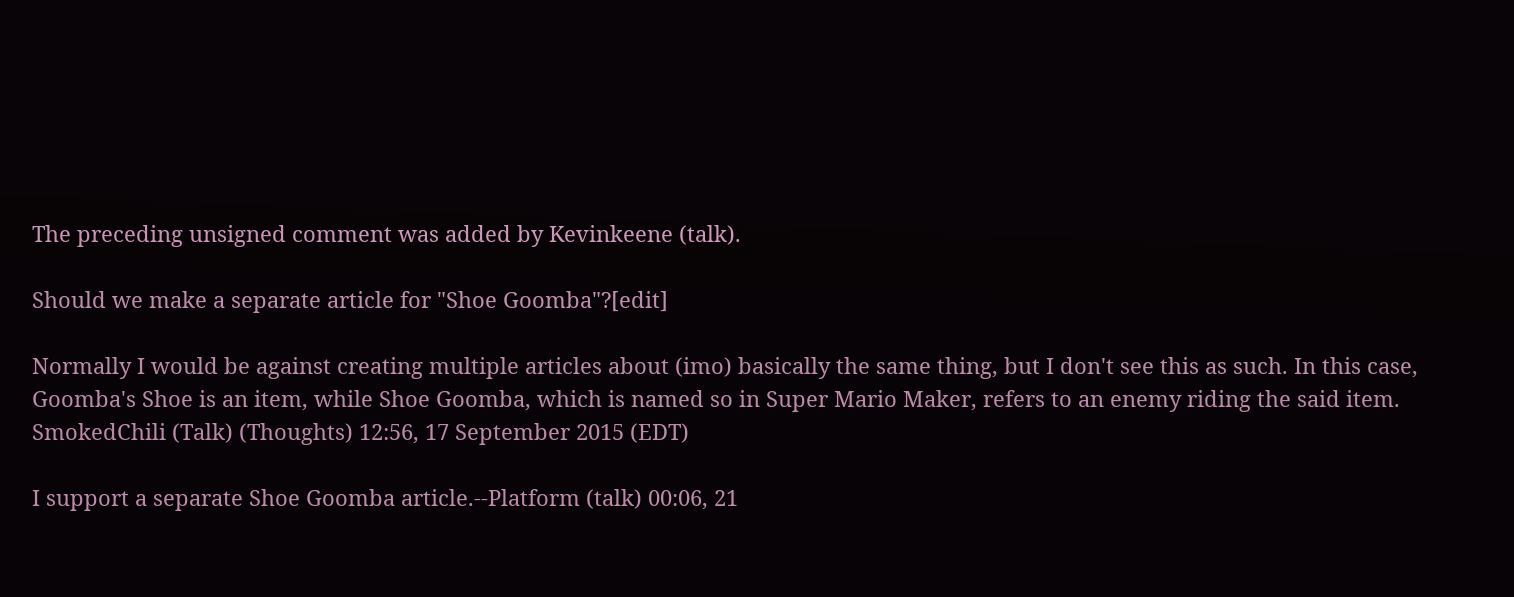The preceding unsigned comment was added by Kevinkeene (talk).

Should we make a separate article for "Shoe Goomba"?[edit]

Normally I would be against creating multiple articles about (imo) basically the same thing, but I don't see this as such. In this case, Goomba's Shoe is an item, while Shoe Goomba, which is named so in Super Mario Maker, refers to an enemy riding the said item. SmokedChili (Talk) (Thoughts) 12:56, 17 September 2015 (EDT)

I support a separate Shoe Goomba article.--Platform (talk) 00:06, 21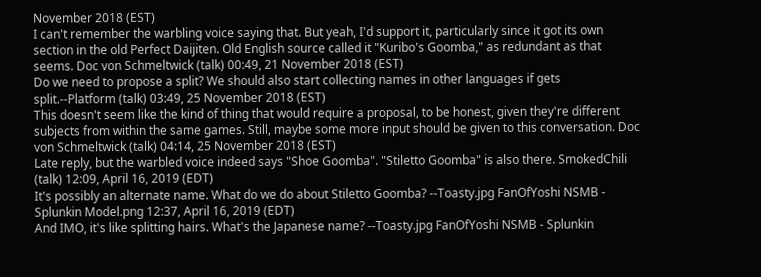November 2018 (EST)
I can't remember the warbling voice saying that. But yeah, I'd support it, particularly since it got its own section in the old Perfect Daijiten. Old English source called it "Kuribo's Goomba," as redundant as that seems. Doc von Schmeltwick (talk) 00:49, 21 November 2018 (EST)
Do we need to propose a split? We should also start collecting names in other languages if gets split.--Platform (talk) 03:49, 25 November 2018 (EST)
This doesn't seem like the kind of thing that would require a proposal, to be honest, given they're different subjects from within the same games. Still, maybe some more input should be given to this conversation. Doc von Schmeltwick (talk) 04:14, 25 November 2018 (EST)
Late reply, but the warbled voice indeed says "Shoe Goomba". "Stiletto Goomba" is also there. SmokedChili (talk) 12:09, April 16, 2019 (EDT)
It's possibly an alternate name. What do we do about Stiletto Goomba? --Toasty.jpg FanOfYoshi NSMB - Splunkin Model.png 12:37, April 16, 2019 (EDT)
And IMO, it's like splitting hairs. What's the Japanese name? --Toasty.jpg FanOfYoshi NSMB - Splunkin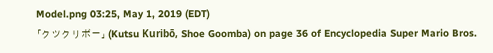Model.png 03:25, May 1, 2019 (EDT)
「クツクリボー」 (Kutsu Kuribō, Shoe Goomba) on page 36 of Encyclopedia Super Mario Bros.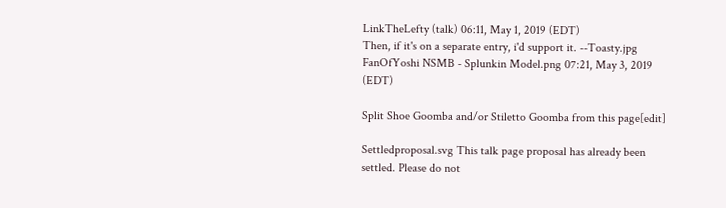LinkTheLefty (talk) 06:11, May 1, 2019 (EDT)
Then, if it's on a separate entry, i'd support it. --Toasty.jpg FanOfYoshi NSMB - Splunkin Model.png 07:21, May 3, 2019 (EDT)

Split Shoe Goomba and/or Stiletto Goomba from this page[edit]

Settledproposal.svg This talk page proposal has already been settled. Please do not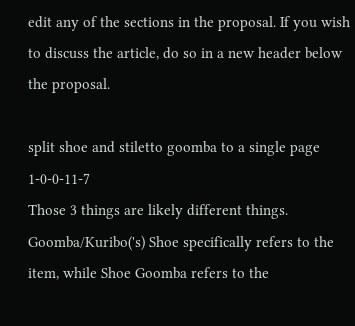edit any of the sections in the proposal. If you wish to discuss the article, do so in a new header below the proposal.

split shoe and stiletto goomba to a single page 1-0-0-11-7
Those 3 things are likely different things. Goomba/Kuribo('s) Shoe specifically refers to the item, while Shoe Goomba refers to the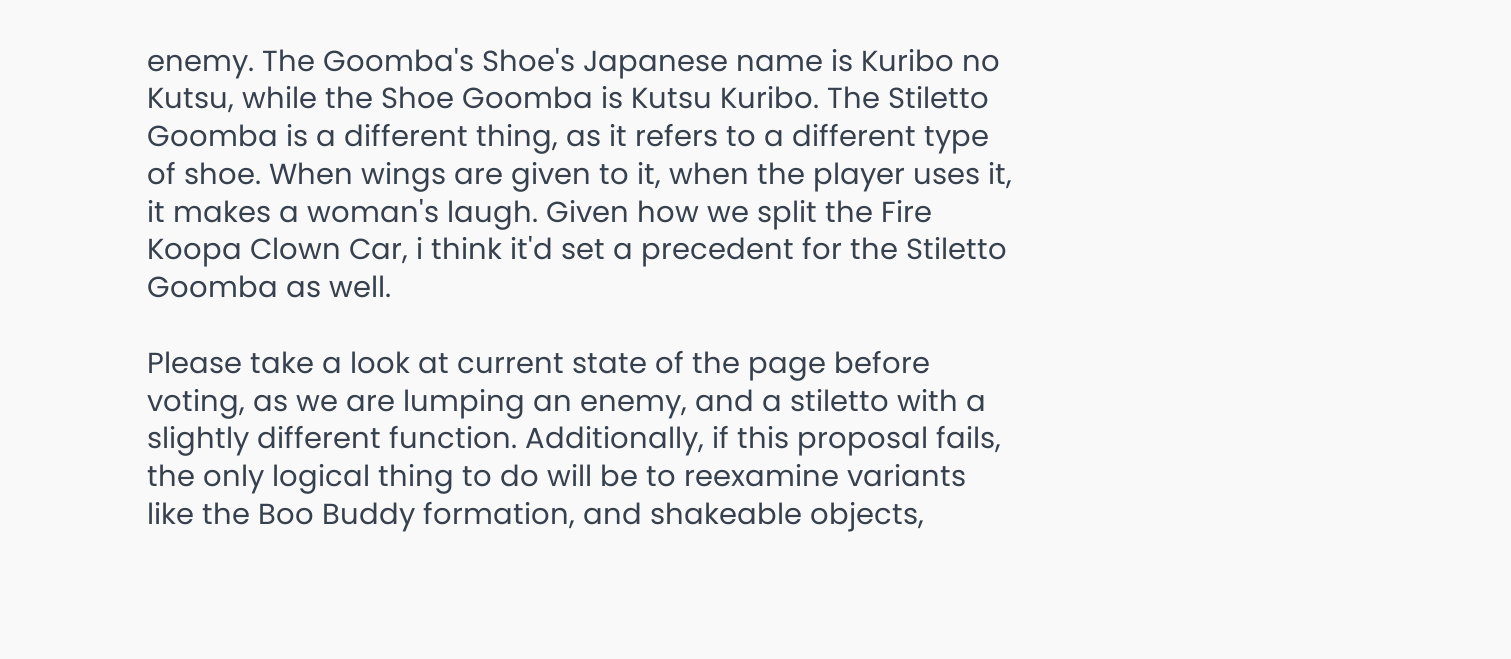enemy. The Goomba's Shoe's Japanese name is Kuribo no Kutsu, while the Shoe Goomba is Kutsu Kuribo. The Stiletto Goomba is a different thing, as it refers to a different type of shoe. When wings are given to it, when the player uses it, it makes a woman's laugh. Given how we split the Fire Koopa Clown Car, i think it'd set a precedent for the Stiletto Goomba as well.

Please take a look at current state of the page before voting, as we are lumping an enemy, and a stiletto with a slightly different function. Additionally, if this proposal fails, the only logical thing to do will be to reexamine variants like the Boo Buddy formation, and shakeable objects,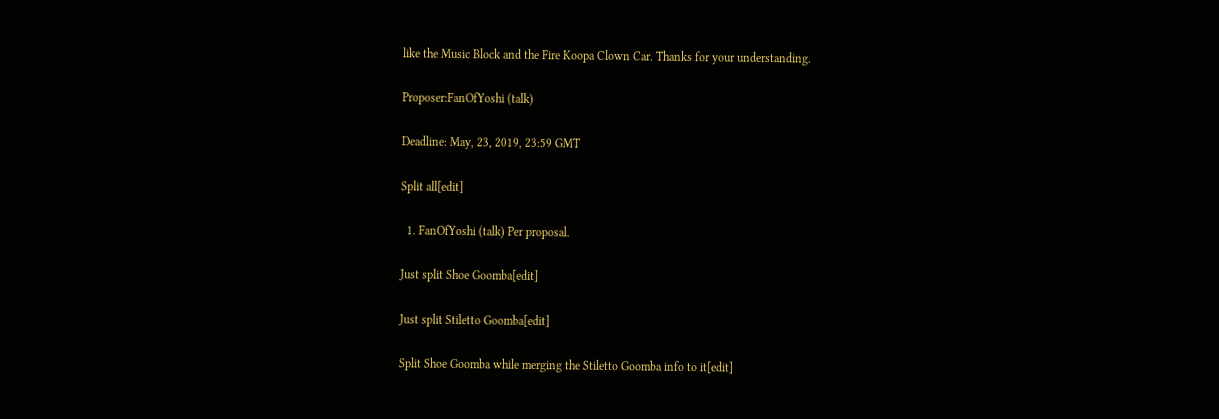like the Music Block and the Fire Koopa Clown Car. Thanks for your understanding.

Proposer:FanOfYoshi (talk)

Deadline: May, 23, 2019, 23:59 GMT

Split all[edit]

  1. FanOfYoshi (talk) Per proposal.

Just split Shoe Goomba[edit]

Just split Stiletto Goomba[edit]

Split Shoe Goomba while merging the Stiletto Goomba info to it[edit]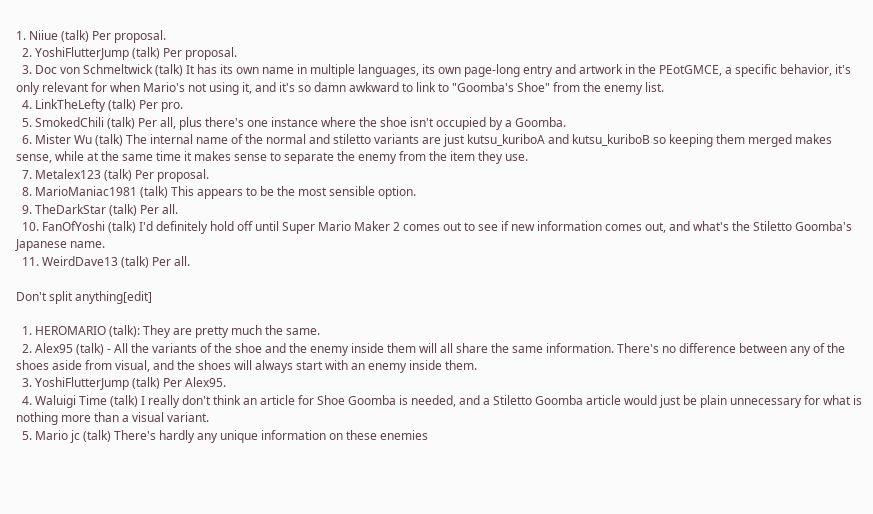1. Niiue (talk) Per proposal.
  2. YoshiFlutterJump (talk) Per proposal.
  3. Doc von Schmeltwick (talk) It has its own name in multiple languages, its own page-long entry and artwork in the PEotGMCE, a specific behavior, it's only relevant for when Mario's not using it, and it's so damn awkward to link to "Goomba's Shoe" from the enemy list.
  4. LinkTheLefty (talk) Per pro.
  5. SmokedChili (talk) Per all, plus there's one instance where the shoe isn't occupied by a Goomba.
  6. Mister Wu (talk) The internal name of the normal and stiletto variants are just kutsu_kuriboA and kutsu_kuriboB so keeping them merged makes sense, while at the same time it makes sense to separate the enemy from the item they use.
  7. Metalex123 (talk) Per proposal.
  8. MarioManiac1981 (talk) This appears to be the most sensible option.
  9. TheDarkStar (talk) Per all.
  10. FanOfYoshi (talk) I'd definitely hold off until Super Mario Maker 2 comes out to see if new information comes out, and what's the Stiletto Goomba's Japanese name.
  11. WeirdDave13 (talk) Per all.

Don't split anything[edit]

  1. HEROMARIO (talk): They are pretty much the same.
  2. Alex95 (talk) - All the variants of the shoe and the enemy inside them will all share the same information. There's no difference between any of the shoes aside from visual, and the shoes will always start with an enemy inside them.
  3. YoshiFlutterJump (talk) Per Alex95.
  4. Waluigi Time (talk) I really don't think an article for Shoe Goomba is needed, and a Stiletto Goomba article would just be plain unnecessary for what is nothing more than a visual variant.
  5. Mario jc (talk) There's hardly any unique information on these enemies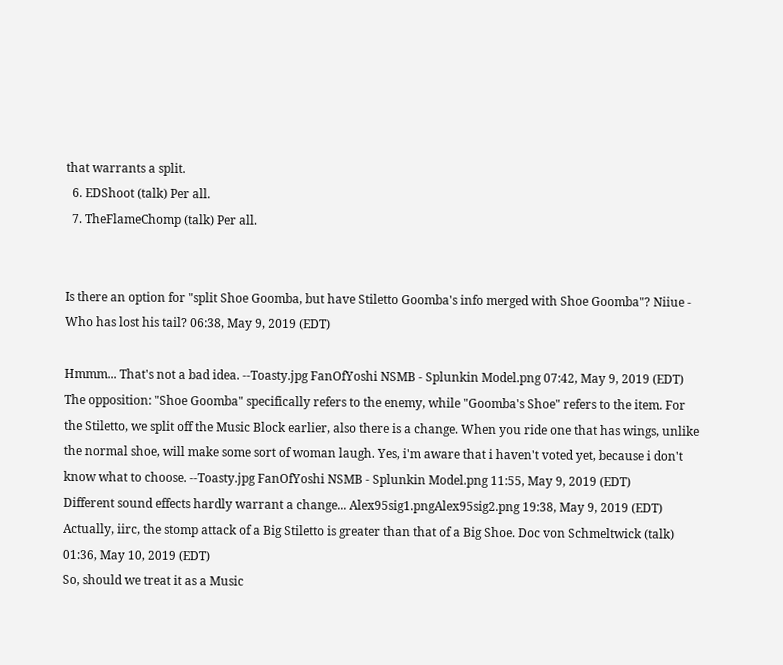that warrants a split.
  6. EDShoot (talk) Per all.
  7. TheFlameChomp (talk) Per all.


Is there an option for "split Shoe Goomba, but have Stiletto Goomba's info merged with Shoe Goomba"? Niiue - Who has lost his tail? 06:38, May 9, 2019 (EDT)

Hmmm... That's not a bad idea. --Toasty.jpg FanOfYoshi NSMB - Splunkin Model.png 07:42, May 9, 2019 (EDT)
The opposition: "Shoe Goomba" specifically refers to the enemy, while "Goomba's Shoe" refers to the item. For the Stiletto, we split off the Music Block earlier, also there is a change. When you ride one that has wings, unlike the normal shoe, will make some sort of woman laugh. Yes, i'm aware that i haven't voted yet, because i don't know what to choose. --Toasty.jpg FanOfYoshi NSMB - Splunkin Model.png 11:55, May 9, 2019 (EDT)
Different sound effects hardly warrant a change... Alex95sig1.pngAlex95sig2.png 19:38, May 9, 2019 (EDT)
Actually, iirc, the stomp attack of a Big Stiletto is greater than that of a Big Shoe. Doc von Schmeltwick (talk) 01:36, May 10, 2019 (EDT)
So, should we treat it as a Music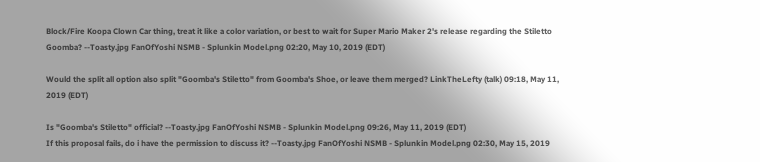Block/Fire Koopa Clown Car thing, treat it like a color variation, or best to wait for Super Mario Maker 2's release regarding the Stiletto Goomba? --Toasty.jpg FanOfYoshi NSMB - Splunkin Model.png 02:20, May 10, 2019 (EDT)

Would the split all option also split "Goomba's Stiletto" from Goomba's Shoe, or leave them merged? LinkTheLefty (talk) 09:18, May 11, 2019 (EDT)

Is "Goomba's Stiletto" official? --Toasty.jpg FanOfYoshi NSMB - Splunkin Model.png 09:26, May 11, 2019 (EDT)
If this proposal fails, do i have the permission to discuss it? --Toasty.jpg FanOfYoshi NSMB - Splunkin Model.png 02:30, May 15, 2019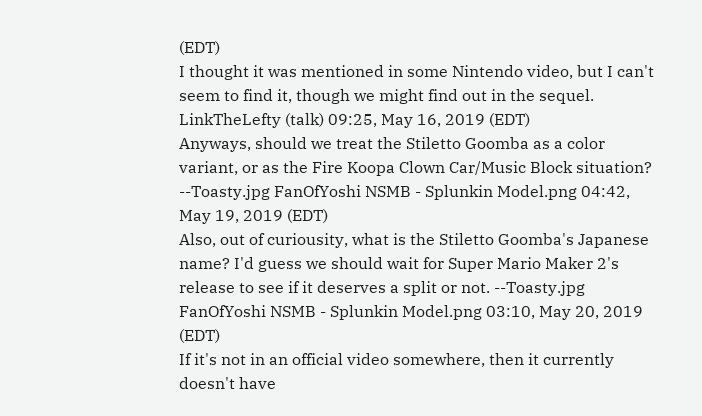(EDT)
I thought it was mentioned in some Nintendo video, but I can't seem to find it, though we might find out in the sequel. LinkTheLefty (talk) 09:25, May 16, 2019 (EDT)
Anyways, should we treat the Stiletto Goomba as a color variant, or as the Fire Koopa Clown Car/Music Block situation? --Toasty.jpg FanOfYoshi NSMB - Splunkin Model.png 04:42, May 19, 2019 (EDT)
Also, out of curiousity, what is the Stiletto Goomba's Japanese name? I'd guess we should wait for Super Mario Maker 2's release to see if it deserves a split or not. --Toasty.jpg FanOfYoshi NSMB - Splunkin Model.png 03:10, May 20, 2019 (EDT)
If it's not in an official video somewhere, then it currently doesn't have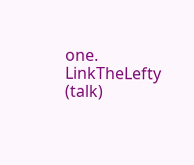one. LinkTheLefty (talk)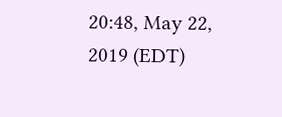20:48, May 22, 2019 (EDT)